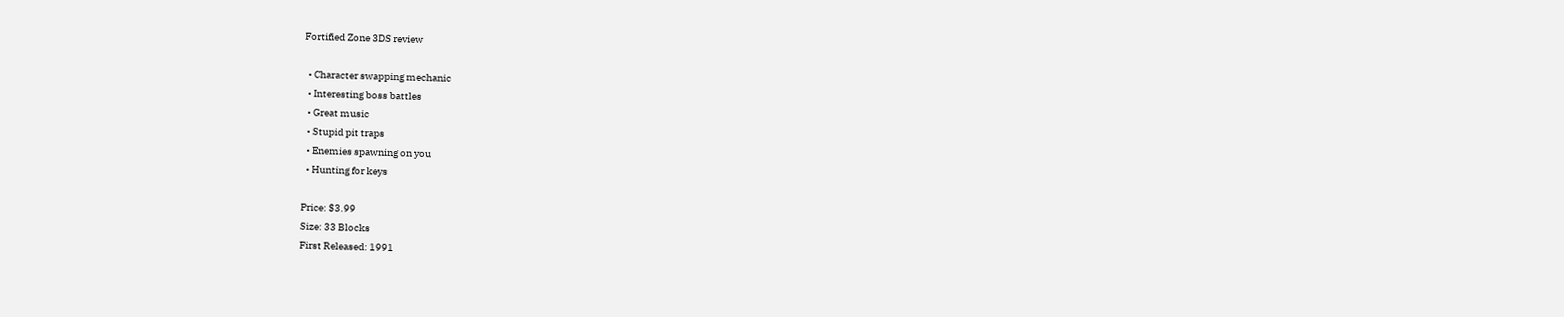Fortified Zone 3DS review

  • Character swapping mechanic
  • Interesting boss battles
  • Great music
  • Stupid pit traps
  • Enemies spawning on you
  • Hunting for keys

Price: $3.99
Size: 33 Blocks
First Released: 1991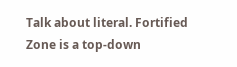Talk about literal. Fortified Zone is a top-down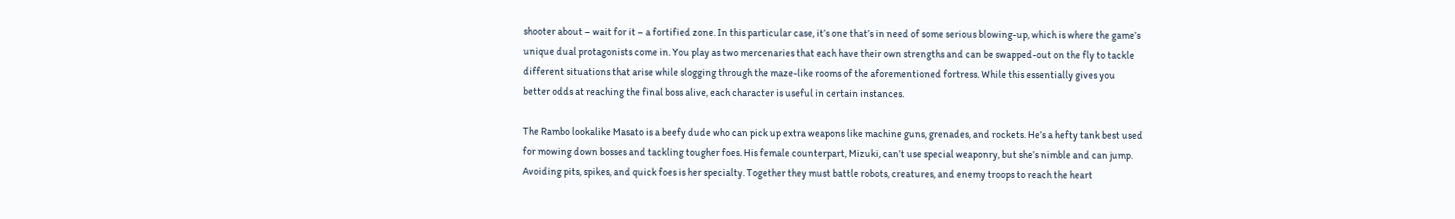shooter about – wait for it – a fortified zone. In this particular case, it’s one that’s in need of some serious blowing-up, which is where the game’s unique dual protagonists come in. You play as two mercenaries that each have their own strengths and can be swapped-out on the fly to tackle different situations that arise while slogging through the maze-like rooms of the aforementioned fortress. While this essentially gives you better odds at reaching the final boss alive, each character is useful in certain instances.

The Rambo lookalike Masato is a beefy dude who can pick up extra weapons like machine guns, grenades, and rockets. He’s a hefty tank best used for mowing down bosses and tackling tougher foes. His female counterpart, Mizuki, can’t use special weaponry, but she’s nimble and can jump. Avoiding pits, spikes, and quick foes is her specialty. Together they must battle robots, creatures, and enemy troops to reach the heart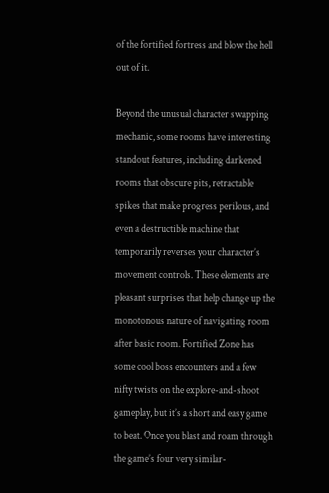of the fortified fortress and blow the hell out of it.

Beyond the unusual character swapping mechanic, some rooms have interesting standout features, including darkened rooms that obscure pits, retractable spikes that make progress perilous, and even a destructible machine that temporarily reverses your character’s movement controls. These elements are pleasant surprises that help change up the monotonous nature of navigating room after basic room. Fortified Zone has some cool boss encounters and a few nifty twists on the explore-and-shoot gameplay, but it’s a short and easy game to beat. Once you blast and roam through the game’s four very similar-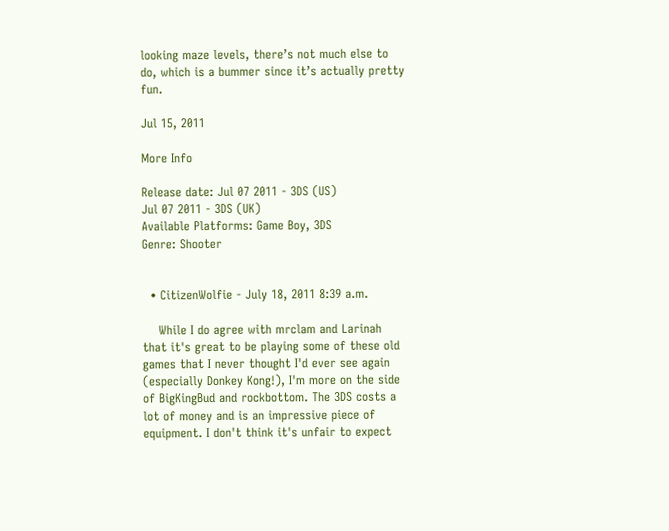looking maze levels, there’s not much else to do, which is a bummer since it’s actually pretty fun.

Jul 15, 2011

More Info

Release date: Jul 07 2011 - 3DS (US)
Jul 07 2011 - 3DS (UK)
Available Platforms: Game Boy, 3DS
Genre: Shooter


  • CitizenWolfie - July 18, 2011 8:39 a.m.

    While I do agree with mrclam and Larinah that it's great to be playing some of these old games that I never thought I'd ever see again (especially Donkey Kong!), I'm more on the side of BigKingBud and rockbottom. The 3DS costs a lot of money and is an impressive piece of equipment. I don't think it's unfair to expect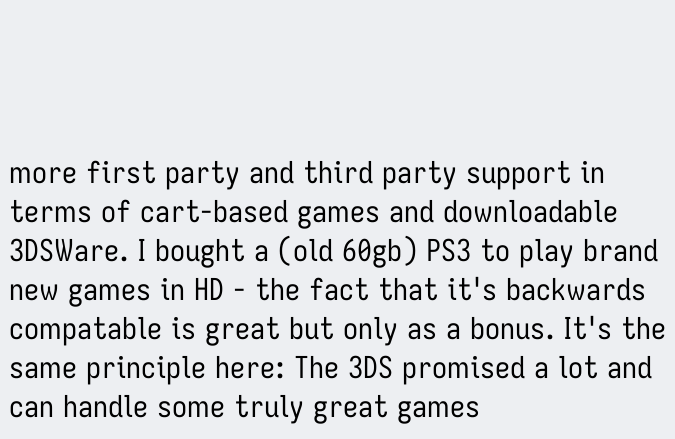more first party and third party support in terms of cart-based games and downloadable 3DSWare. I bought a (old 60gb) PS3 to play brand new games in HD - the fact that it's backwards compatable is great but only as a bonus. It's the same principle here: The 3DS promised a lot and can handle some truly great games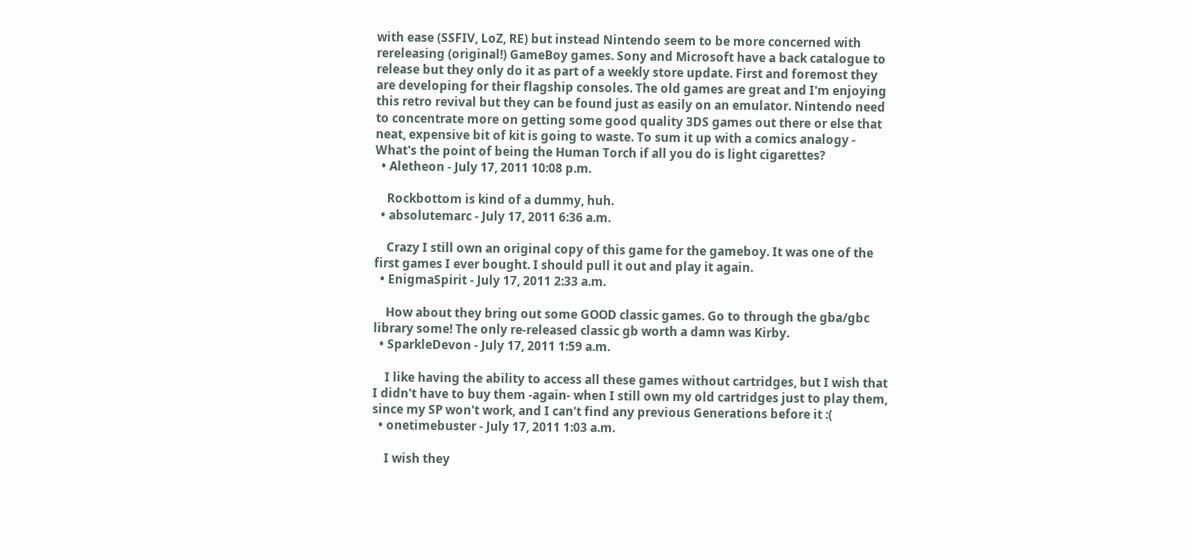with ease (SSFIV, LoZ, RE) but instead Nintendo seem to be more concerned with rereleasing (original!) GameBoy games. Sony and Microsoft have a back catalogue to release but they only do it as part of a weekly store update. First and foremost they are developing for their flagship consoles. The old games are great and I'm enjoying this retro revival but they can be found just as easily on an emulator. Nintendo need to concentrate more on getting some good quality 3DS games out there or else that neat, expensive bit of kit is going to waste. To sum it up with a comics analogy - What's the point of being the Human Torch if all you do is light cigarettes?
  • Aletheon - July 17, 2011 10:08 p.m.

    Rockbottom is kind of a dummy, huh.
  • absolutemarc - July 17, 2011 6:36 a.m.

    Crazy I still own an original copy of this game for the gameboy. It was one of the first games I ever bought. I should pull it out and play it again.
  • EnigmaSpirit - July 17, 2011 2:33 a.m.

    How about they bring out some GOOD classic games. Go to through the gba/gbc library some! The only re-released classic gb worth a damn was Kirby.
  • SparkleDevon - July 17, 2011 1:59 a.m.

    I like having the ability to access all these games without cartridges, but I wish that I didn't have to buy them -again- when I still own my old cartridges just to play them, since my SP won't work, and I can't find any previous Generations before it :(
  • onetimebuster - July 17, 2011 1:03 a.m.

    I wish they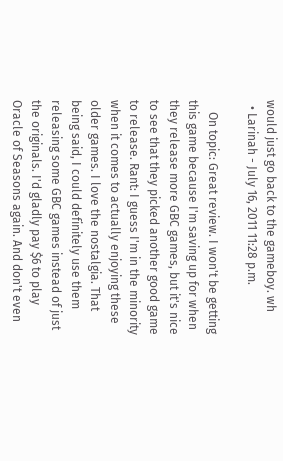would just go back to the gameboy. wh
  • Larinah - July 16, 2011 11:28 p.m.

    On topic: Great review. I won't be getting this game because I'm saving up for when they release more GBC games, but it's nice to see that they picked another good game to release. Rant: I guess I'm in the minority when it comes to actually enjoying these older games. I love the nostalgia. That being said, I could definitely use them releasing some GBC games instead of just the originals. I'd gladly pay $6 to play Oracle of Seasons again. And don't even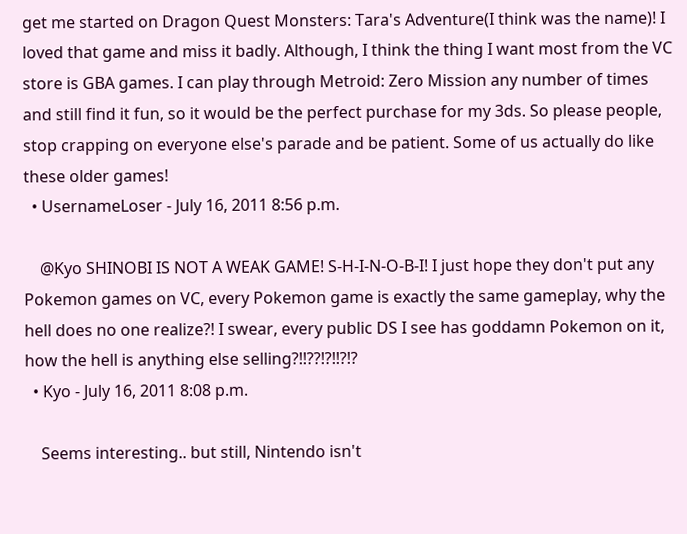get me started on Dragon Quest Monsters: Tara's Adventure(I think was the name)! I loved that game and miss it badly. Although, I think the thing I want most from the VC store is GBA games. I can play through Metroid: Zero Mission any number of times and still find it fun, so it would be the perfect purchase for my 3ds. So please people, stop crapping on everyone else's parade and be patient. Some of us actually do like these older games!
  • UsernameLoser - July 16, 2011 8:56 p.m.

    @Kyo SHINOBI IS NOT A WEAK GAME! S-H-I-N-O-B-I! I just hope they don't put any Pokemon games on VC, every Pokemon game is exactly the same gameplay, why the hell does no one realize?! I swear, every public DS I see has goddamn Pokemon on it, how the hell is anything else selling?!!??!?!!?!?
  • Kyo - July 16, 2011 8:08 p.m.

    Seems interesting.. but still, Nintendo isn't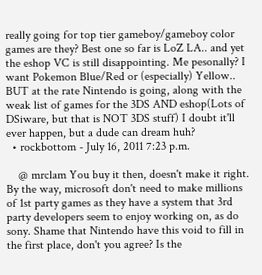really going for top tier gameboy/gameboy color games are they? Best one so far is LoZ LA.. and yet the eshop VC is still disappointing. Me pesonally? I want Pokemon Blue/Red or (especially) Yellow.. BUT at the rate Nintendo is going, along with the weak list of games for the 3DS AND eshop(Lots of DSiware, but that is NOT 3DS stuff) I doubt it'll ever happen, but a dude can dream huh?
  • rockbottom - July 16, 2011 7:23 p.m.

    @ mrclam You buy it then, doesn't make it right. By the way, microsoft don't need to make millions of 1st party games as they have a system that 3rd party developers seem to enjoy working on, as do sony. Shame that Nintendo have this void to fill in the first place, don't you agree? Is the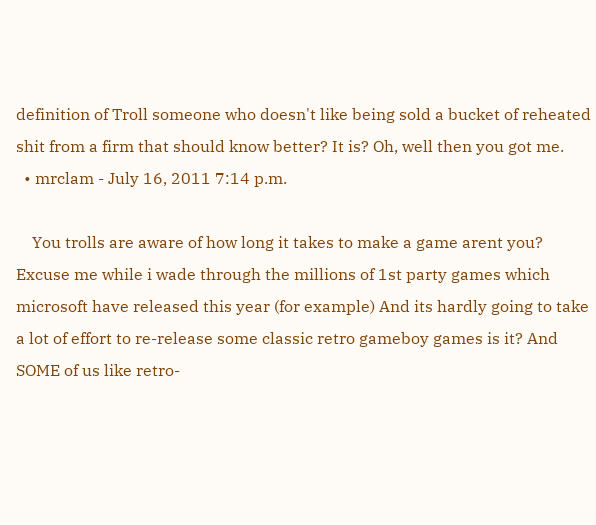definition of Troll someone who doesn't like being sold a bucket of reheated shit from a firm that should know better? It is? Oh, well then you got me.
  • mrclam - July 16, 2011 7:14 p.m.

    You trolls are aware of how long it takes to make a game arent you? Excuse me while i wade through the millions of 1st party games which microsoft have released this year (for example) And its hardly going to take a lot of effort to re-release some classic retro gameboy games is it? And SOME of us like retro-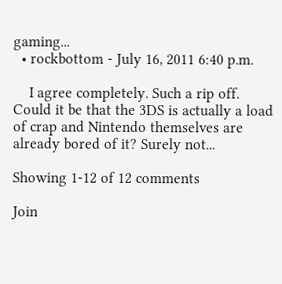gaming...
  • rockbottom - July 16, 2011 6:40 p.m.

    I agree completely. Such a rip off. Could it be that the 3DS is actually a load of crap and Nintendo themselves are already bored of it? Surely not...

Showing 1-12 of 12 comments

Join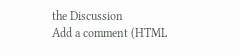the Discussion
Add a comment (HTML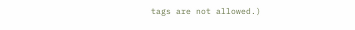tags are not allowed.)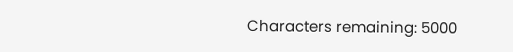Characters remaining: 5000